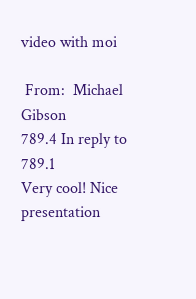video with moi

 From:  Michael Gibson
789.4 In reply to 789.1
Very cool! Nice presentation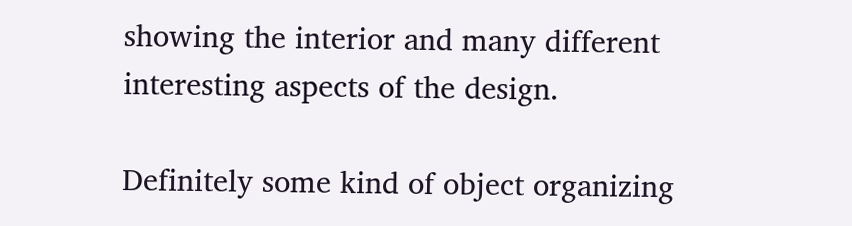showing the interior and many different interesting aspects of the design.

Definitely some kind of object organizing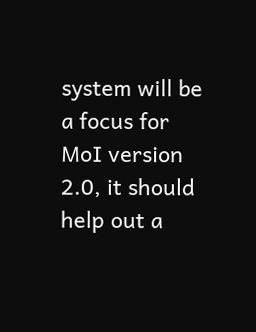system will be a focus for MoI version 2.0, it should help out a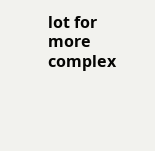lot for more complex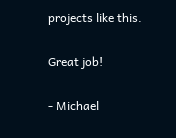projects like this.

Great job!

- Michael